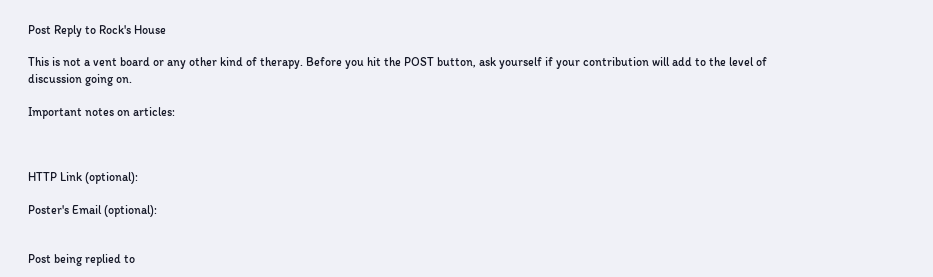Post Reply to Rock's House

This is not a vent board or any other kind of therapy. Before you hit the POST button, ask yourself if your contribution will add to the level of discussion going on.

Important notes on articles:



HTTP Link (optional):

Poster's Email (optional):


Post being replied to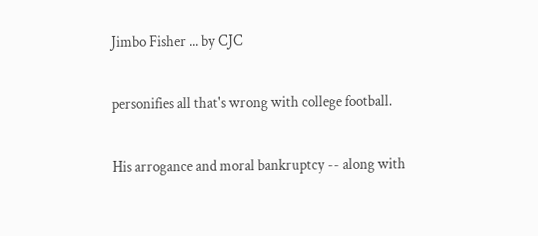Jimbo Fisher ... by CJC

personifies all that's wrong with college football.

His arrogance and moral bankruptcy -- along with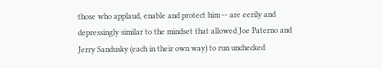those who applaud, enable and protect him -- are eerily and depressingly similar to the mindset that allowed Joe Paterno and Jerry Sandusky (each in their own way) to run unchecked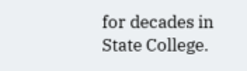for decades in State College.